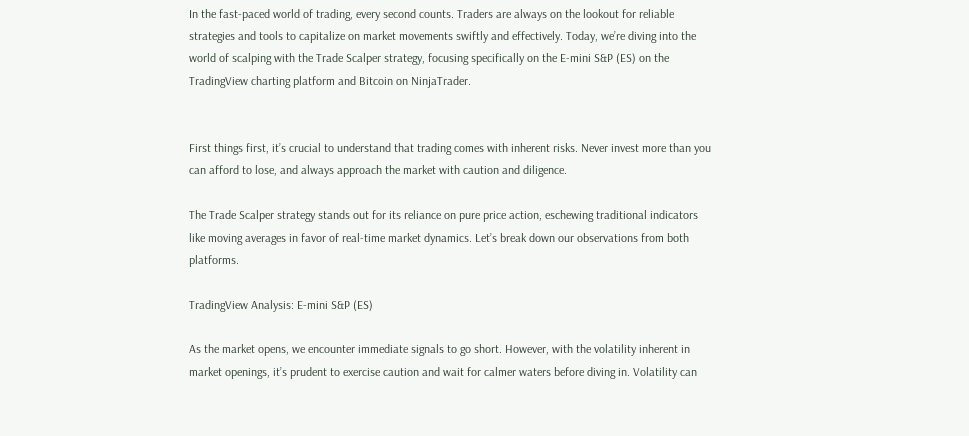In the fast-paced world of trading, every second counts. Traders are always on the lookout for reliable strategies and tools to capitalize on market movements swiftly and effectively. Today, we’re diving into the world of scalping with the Trade Scalper strategy, focusing specifically on the E-mini S&P (ES) on the TradingView charting platform and Bitcoin on NinjaTrader.


First things first, it’s crucial to understand that trading comes with inherent risks. Never invest more than you can afford to lose, and always approach the market with caution and diligence.

The Trade Scalper strategy stands out for its reliance on pure price action, eschewing traditional indicators like moving averages in favor of real-time market dynamics. Let’s break down our observations from both platforms.

TradingView Analysis: E-mini S&P (ES)

As the market opens, we encounter immediate signals to go short. However, with the volatility inherent in market openings, it’s prudent to exercise caution and wait for calmer waters before diving in. Volatility can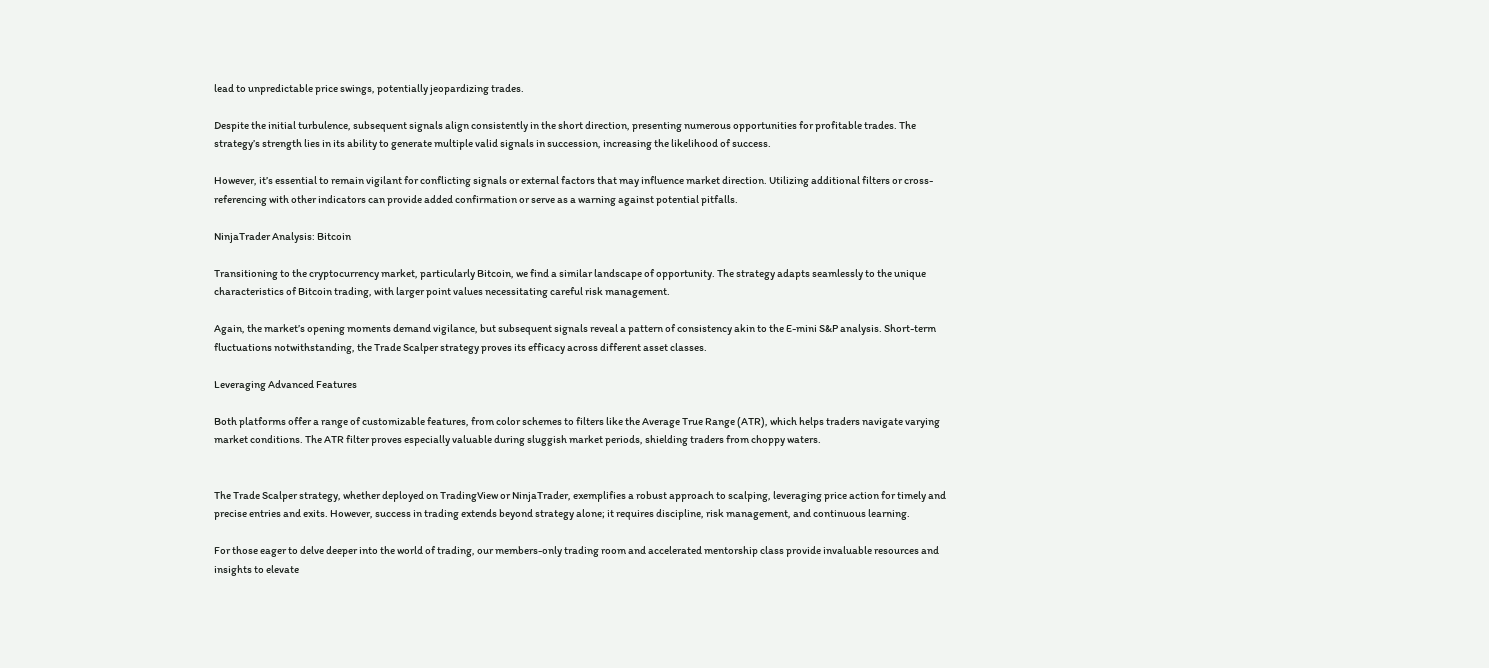lead to unpredictable price swings, potentially jeopardizing trades.

Despite the initial turbulence, subsequent signals align consistently in the short direction, presenting numerous opportunities for profitable trades. The strategy’s strength lies in its ability to generate multiple valid signals in succession, increasing the likelihood of success.

However, it’s essential to remain vigilant for conflicting signals or external factors that may influence market direction. Utilizing additional filters or cross-referencing with other indicators can provide added confirmation or serve as a warning against potential pitfalls.

NinjaTrader Analysis: Bitcoin

Transitioning to the cryptocurrency market, particularly Bitcoin, we find a similar landscape of opportunity. The strategy adapts seamlessly to the unique characteristics of Bitcoin trading, with larger point values necessitating careful risk management.

Again, the market’s opening moments demand vigilance, but subsequent signals reveal a pattern of consistency akin to the E-mini S&P analysis. Short-term fluctuations notwithstanding, the Trade Scalper strategy proves its efficacy across different asset classes.

Leveraging Advanced Features

Both platforms offer a range of customizable features, from color schemes to filters like the Average True Range (ATR), which helps traders navigate varying market conditions. The ATR filter proves especially valuable during sluggish market periods, shielding traders from choppy waters.


The Trade Scalper strategy, whether deployed on TradingView or NinjaTrader, exemplifies a robust approach to scalping, leveraging price action for timely and precise entries and exits. However, success in trading extends beyond strategy alone; it requires discipline, risk management, and continuous learning.

For those eager to delve deeper into the world of trading, our members-only trading room and accelerated mentorship class provide invaluable resources and insights to elevate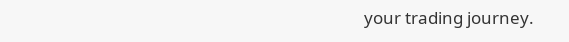your trading journey.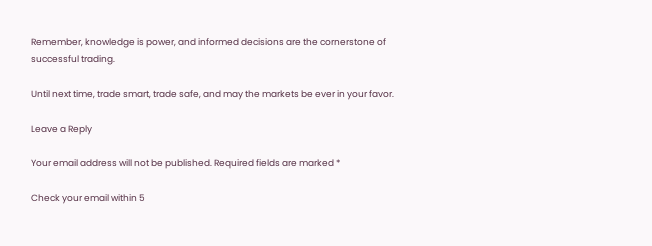Remember, knowledge is power, and informed decisions are the cornerstone of successful trading.

Until next time, trade smart, trade safe, and may the markets be ever in your favor.

Leave a Reply

Your email address will not be published. Required fields are marked *

Check your email within 5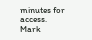minutes for access.
Mark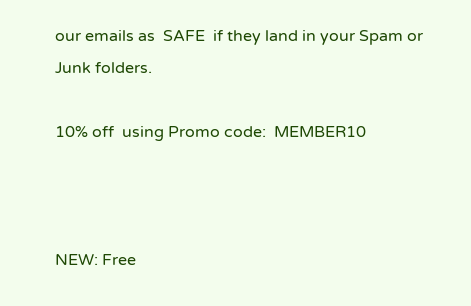our emails as  SAFE  if they land in your Spam or Junk folders.

10% off  using Promo code:  MEMBER10



NEW: Free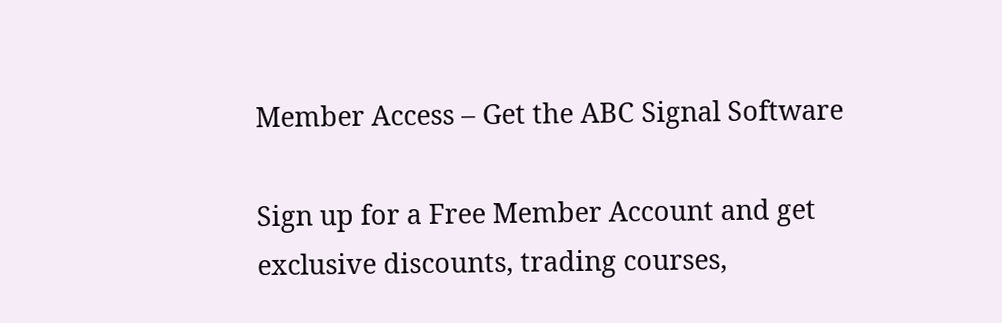Member Access – Get the ABC Signal Software

Sign up for a Free Member Account and get exclusive discounts, trading courses,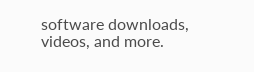software downloads, videos, and more.